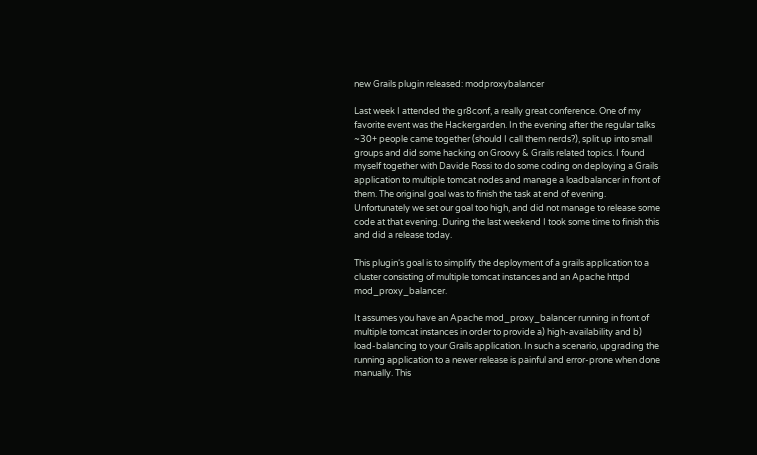new Grails plugin released: modproxybalancer

Last week I attended the gr8conf, a really great conference. One of my favorite event was the Hackergarden. In the evening after the regular talks ~30+ people came together (should I call them nerds?), split up into small groups and did some hacking on Groovy & Grails related topics. I found myself together with Davide Rossi to do some coding on deploying a Grails application to multiple tomcat nodes and manage a loadbalancer in front of them. The original goal was to finish the task at end of evening. Unfortunately we set our goal too high, and did not manage to release some code at that evening. During the last weekend I took some time to finish this and did a release today.

This plugin‘s goal is to simplify the deployment of a grails application to a cluster consisting of multiple tomcat instances and an Apache httpd mod_proxy_balancer.

It assumes you have an Apache mod_proxy_balancer running in front of multiple tomcat instances in order to provide a) high-availability and b) load-balancing to your Grails application. In such a scenario, upgrading the running application to a newer release is painful and error-prone when done manually. This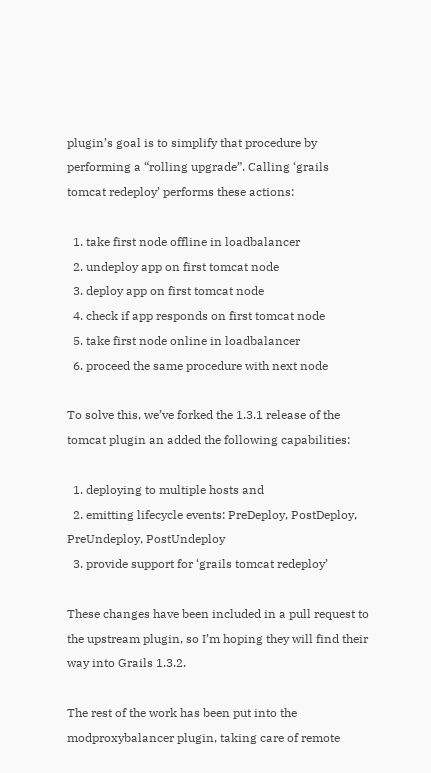plugin’s goal is to simplify that procedure by performing a “rolling upgrade”. Calling ‘grails tomcat redeploy’ performs these actions:

  1. take first node offline in loadbalancer
  2. undeploy app on first tomcat node
  3. deploy app on first tomcat node
  4. check if app responds on first tomcat node
  5. take first node online in loadbalancer
  6. proceed the same procedure with next node

To solve this, we’ve forked the 1.3.1 release of the tomcat plugin an added the following capabilities:

  1. deploying to multiple hosts and
  2. emitting lifecycle events: PreDeploy, PostDeploy, PreUndeploy, PostUndeploy
  3. provide support for ‘grails tomcat redeploy’

These changes have been included in a pull request to the upstream plugin, so I’m hoping they will find their way into Grails 1.3.2.

The rest of the work has been put into the modproxybalancer plugin, taking care of remote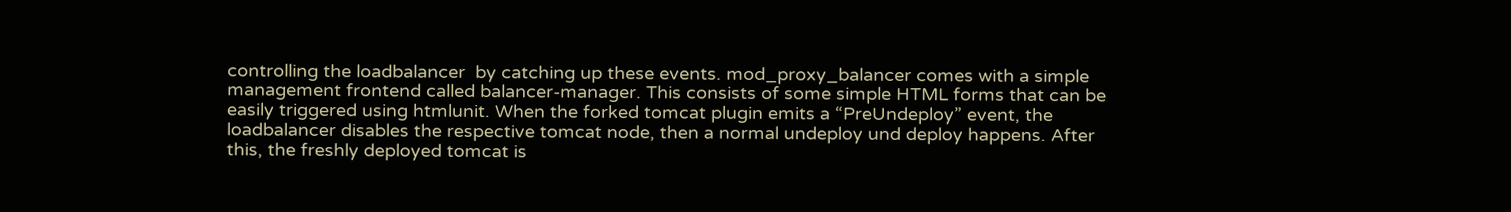controlling the loadbalancer  by catching up these events. mod_proxy_balancer comes with a simple management frontend called balancer-manager. This consists of some simple HTML forms that can be easily triggered using htmlunit. When the forked tomcat plugin emits a “PreUndeploy” event, the loadbalancer disables the respective tomcat node, then a normal undeploy und deploy happens. After this, the freshly deployed tomcat is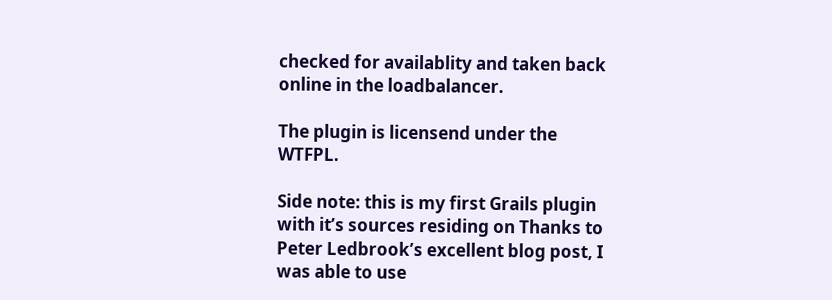checked for availablity and taken back online in the loadbalancer.

The plugin is licensend under the WTFPL.

Side note: this is my first Grails plugin with it’s sources residing on Thanks to Peter Ledbrook’s excellent blog post, I was able to use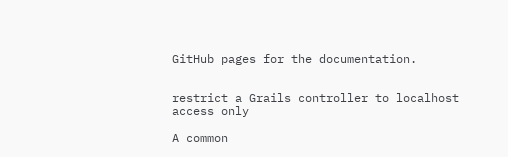GitHub pages for the documentation.


restrict a Grails controller to localhost access only

A common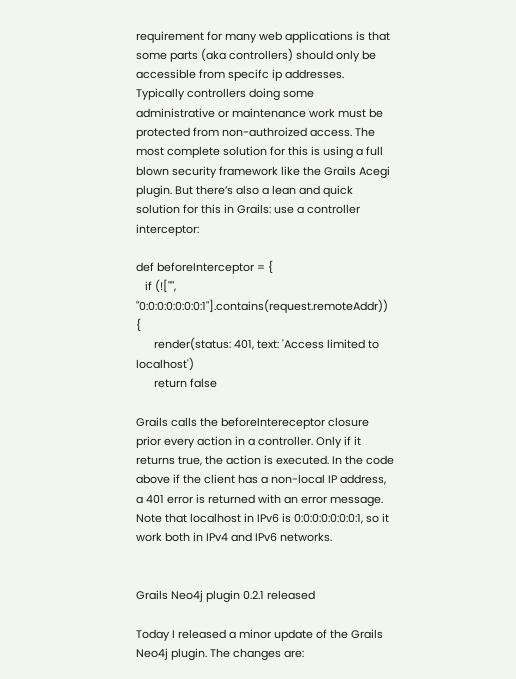requirement for many web applications is that some parts (aka controllers) should only be accessible from specifc ip addresses. Typically controllers doing some administrative or maintenance work must be protected from non-authroized access. The most complete solution for this is using a full blown security framework like the Grails Acegi plugin. But there’s also a lean and quick solution for this in Grails: use a controller interceptor:

def beforeInterceptor = {
   if (!["", "0:0:0:0:0:0:0:1"].contains(request.remoteAddr)) {
      render(status: 401, text: 'Access limited to localhost')
      return false

Grails calls the beforeIntereceptor closure prior every action in a controller. Only if it returns true, the action is executed. In the code above if the client has a non-local IP address, a 401 error is returned with an error message. Note that localhost in IPv6 is 0:0:0:0:0:0:0:1, so it work both in IPv4 and IPv6 networks.


Grails Neo4j plugin 0.2.1 released

Today I released a minor update of the Grails Neo4j plugin. The changes are: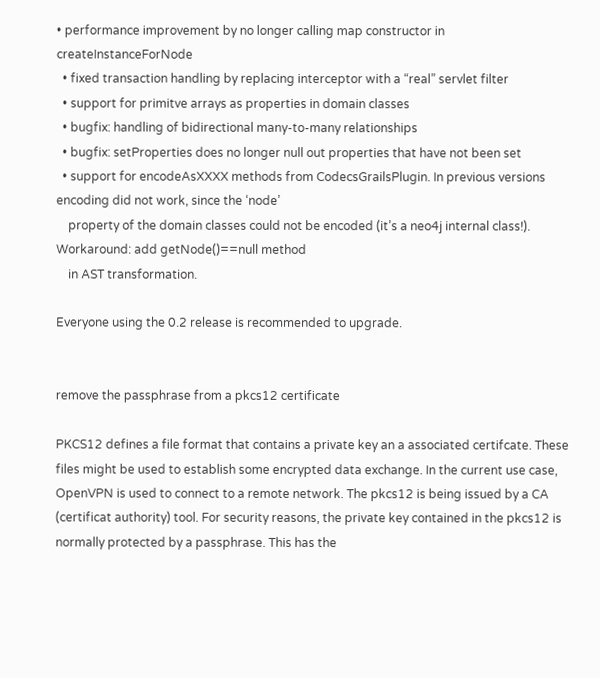• performance improvement by no longer calling map constructor in createInstanceForNode
  • fixed transaction handling by replacing interceptor with a “real” servlet filter
  • support for primitve arrays as properties in domain classes
  • bugfix: handling of bidirectional many-to-many relationships
  • bugfix: setProperties does no longer null out properties that have not been set
  • support for encodeAsXXXX methods from CodecsGrailsPlugin. In previous versions encoding did not work, since the ‘node’
    property of the domain classes could not be encoded (it’s a neo4j internal class!). Workaround: add getNode()==null method
    in AST transformation.

Everyone using the 0.2 release is recommended to upgrade.


remove the passphrase from a pkcs12 certificate

PKCS12 defines a file format that contains a private key an a associated certifcate. These files might be used to establish some encrypted data exchange. In the current use case, OpenVPN is used to connect to a remote network. The pkcs12 is being issued by a CA (certificat authority) tool. For security reasons, the private key contained in the pkcs12 is normally protected by a passphrase. This has the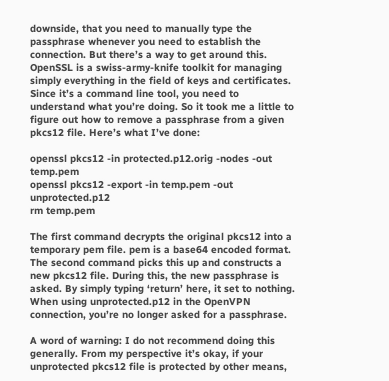downside, that you need to manually type the passphrase whenever you need to establish the connection. But there’s a way to get around this. OpenSSL is a swiss-army-knife toolkit for managing simply everything in the field of keys and certificates. Since it’s a command line tool, you need to understand what you’re doing. So it took me a little to figure out how to remove a passphrase from a given pkcs12 file. Here’s what I’ve done:

openssl pkcs12 -in protected.p12.orig -nodes -out temp.pem
openssl pkcs12 -export -in temp.pem -out unprotected.p12
rm temp.pem

The first command decrypts the original pkcs12 into a temporary pem file. pem is a base64 encoded format. The second command picks this up and constructs a new pkcs12 file. During this, the new passphrase is asked. By simply typing ‘return’ here, it set to nothing. When using unprotected.p12 in the OpenVPN connection, you’re no longer asked for a passphrase.

A word of warning: I do not recommend doing this generally. From my perspective it’s okay, if your unprotected pkcs12 file is protected by other means,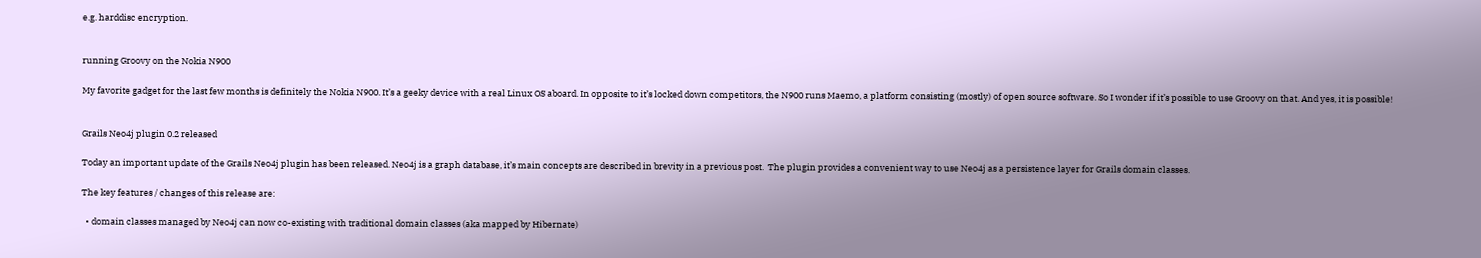e.g. harddisc encryption.


running Groovy on the Nokia N900

My favorite gadget for the last few months is definitely the Nokia N900. It’s a geeky device with a real Linux OS aboard. In opposite to it’s locked down competitors, the N900 runs Maemo, a platform consisting (mostly) of open source software. So I wonder if it’s possible to use Groovy on that. And yes, it is possible!


Grails Neo4j plugin 0.2 released

Today an important update of the Grails Neo4j plugin has been released. Neo4j is a graph database, it’s main concepts are described in brevity in a previous post.  The plugin provides a convenient way to use Neo4j as a persistence layer for Grails domain classes.

The key features / changes of this release are:

  • domain classes managed by Neo4j can now co-existing with traditional domain classes (aka mapped by Hibernate)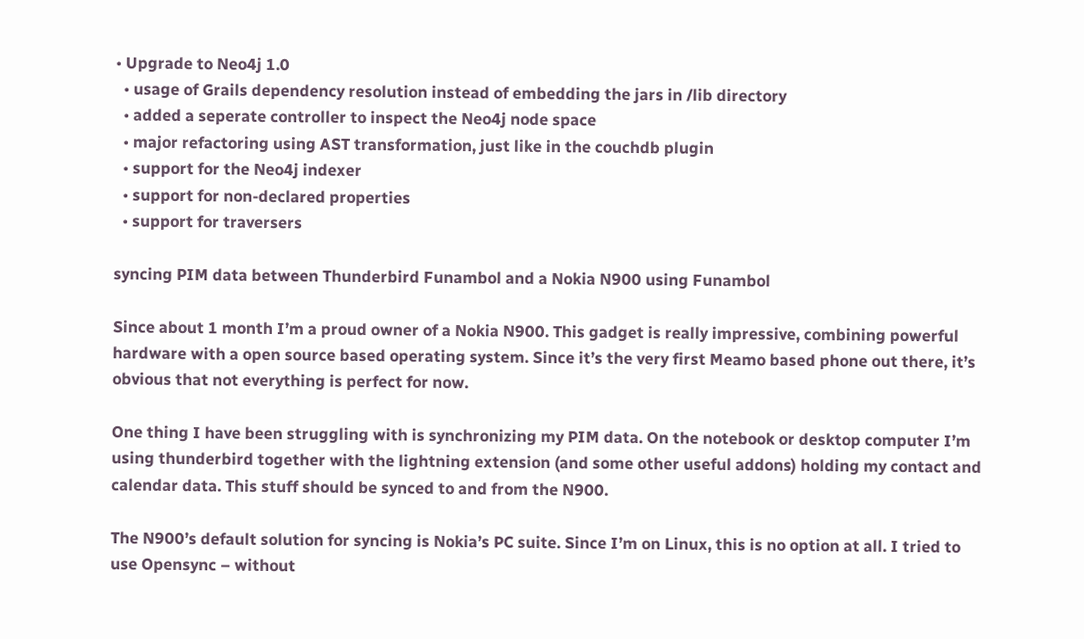• Upgrade to Neo4j 1.0
  • usage of Grails dependency resolution instead of embedding the jars in /lib directory
  • added a seperate controller to inspect the Neo4j node space
  • major refactoring using AST transformation, just like in the couchdb plugin
  • support for the Neo4j indexer
  • support for non-declared properties
  • support for traversers

syncing PIM data between Thunderbird Funambol and a Nokia N900 using Funambol

Since about 1 month I’m a proud owner of a Nokia N900. This gadget is really impressive, combining powerful hardware with a open source based operating system. Since it’s the very first Meamo based phone out there, it’s obvious that not everything is perfect for now.

One thing I have been struggling with is synchronizing my PIM data. On the notebook or desktop computer I’m using thunderbird together with the lightning extension (and some other useful addons) holding my contact and calendar data. This stuff should be synced to and from the N900.

The N900’s default solution for syncing is Nokia’s PC suite. Since I’m on Linux, this is no option at all. I tried to use Opensync – without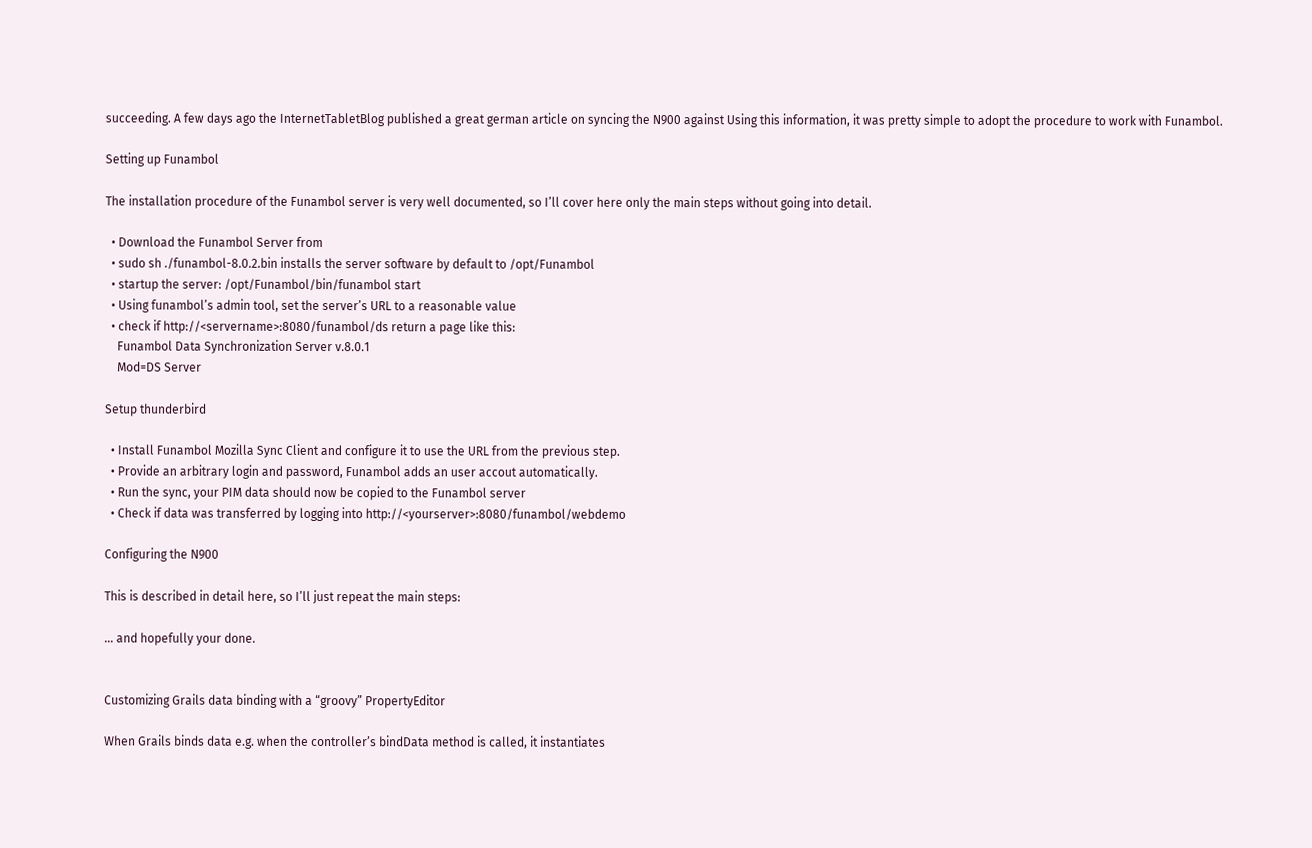succeeding. A few days ago the InternetTabletBlog published a great german article on syncing the N900 against Using this information, it was pretty simple to adopt the procedure to work with Funambol.

Setting up Funambol

The installation procedure of the Funambol server is very well documented, so I’ll cover here only the main steps without going into detail.

  • Download the Funambol Server from
  • sudo sh ./funambol-8.0.2.bin installs the server software by default to /opt/Funambol
  • startup the server: /opt/Funambol/bin/funambol start
  • Using funambol’s admin tool, set the server’s URL to a reasonable value
  • check if http://<servername>:8080/funambol/ds return a page like this:
    Funambol Data Synchronization Server v.8.0.1
    Mod=DS Server

Setup thunderbird

  • Install Funambol Mozilla Sync Client and configure it to use the URL from the previous step.
  • Provide an arbitrary login and password, Funambol adds an user accout automatically.
  • Run the sync, your PIM data should now be copied to the Funambol server
  • Check if data was transferred by logging into http://<yourserver>:8080/funambol/webdemo

Configuring the N900

This is described in detail here, so I’ll just repeat the main steps:

… and hopefully your done.


Customizing Grails data binding with a “groovy” PropertyEditor

When Grails binds data e.g. when the controller’s bindData method is called, it instantiates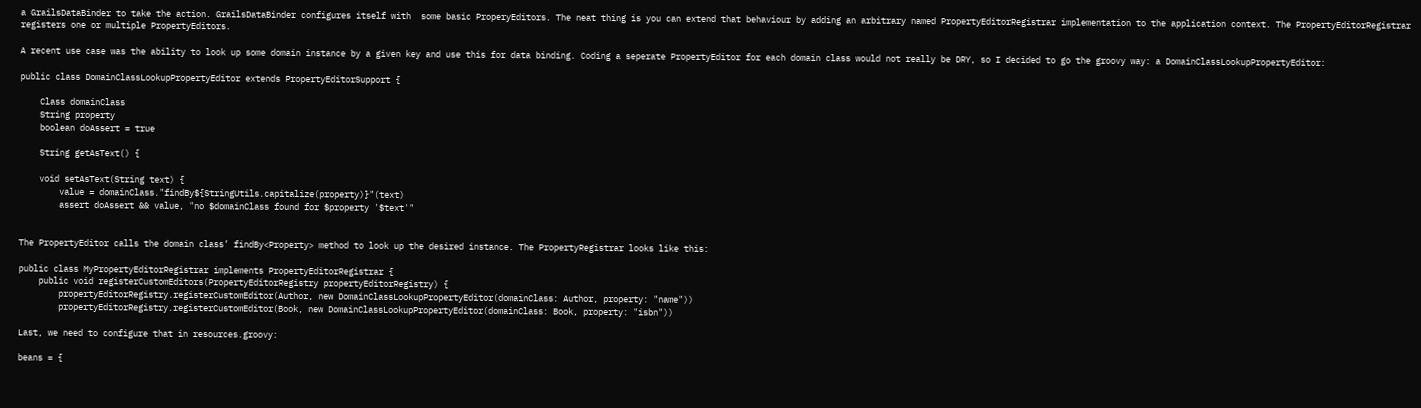a GrailsDataBinder to take the action. GrailsDataBinder configures itself with  some basic ProperyEditors. The neat thing is you can extend that behaviour by adding an arbitrary named PropertyEditorRegistrar implementation to the application context. The PropertyEditorRegistrar registers one or multiple PropertyEditors.

A recent use case was the ability to look up some domain instance by a given key and use this for data binding. Coding a seperate PropertyEditor for each domain class would not really be DRY, so I decided to go the groovy way: a DomainClassLookupPropertyEditor:

public class DomainClassLookupPropertyEditor extends PropertyEditorSupport {

    Class domainClass
    String property
    boolean doAssert = true

    String getAsText() {

    void setAsText(String text) {
        value = domainClass."findBy${StringUtils.capitalize(property)}"(text)
        assert doAssert && value, "no $domainClass found for $property '$text'"


The PropertyEditor calls the domain class’ findBy<Property> method to look up the desired instance. The PropertyRegistrar looks like this:

public class MyPropertyEditorRegistrar implements PropertyEditorRegistrar {
    public void registerCustomEditors(PropertyEditorRegistry propertyEditorRegistry) {
        propertyEditorRegistry.registerCustomEditor(Author, new DomainClassLookupPropertyEditor(domainClass: Author, property: "name"))
        propertyEditorRegistry.registerCustomEditor(Book, new DomainClassLookupPropertyEditor(domainClass: Book, property: "isbn"))

Last, we need to configure that in resources.groovy:

beans = {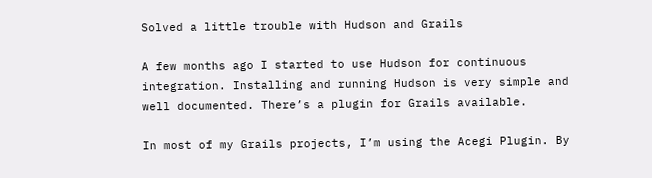Solved a little trouble with Hudson and Grails

A few months ago I started to use Hudson for continuous  integration. Installing and running Hudson is very simple and well documented. There’s a plugin for Grails available.

In most of my Grails projects, I’m using the Acegi Plugin. By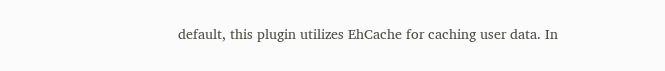default, this plugin utilizes EhCache for caching user data. In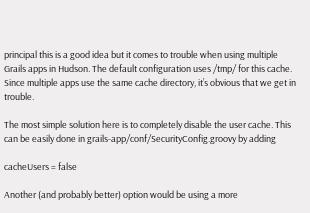principal this is a good idea but it comes to trouble when using multiple Grails apps in Hudson. The default configuration uses /tmp/ for this cache. Since multiple apps use the same cache directory, it’s obvious that we get in trouble.

The most simple solution here is to completely disable the user cache. This can be easily done in grails-app/conf/SecurityConfig.groovy by adding

cacheUsers = false

Another (and probably better) option would be using a more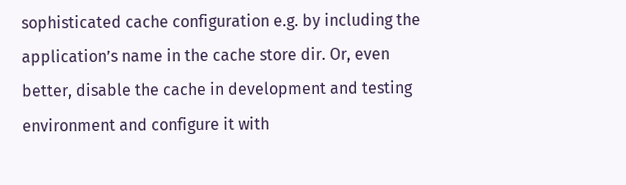sophisticated cache configuration e.g. by including the application’s name in the cache store dir. Or, even better, disable the cache in development and testing environment and configure it with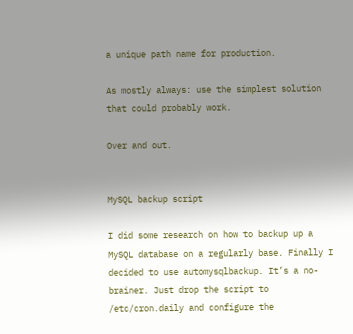a unique path name for production.

As mostly always: use the simplest solution that could probably work.

Over and out.


MySQL backup script

I did some research on how to backup up a MySQL database on a regularly base. Finally I decided to use automysqlbackup. It’s a no-brainer. Just drop the script to /etc/cron.daily and configure the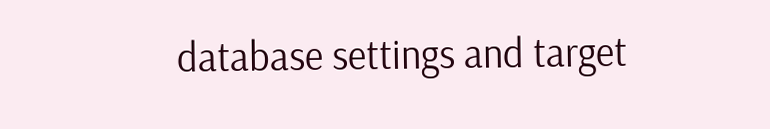database settings and target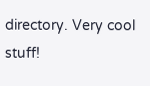directory. Very cool stuff!